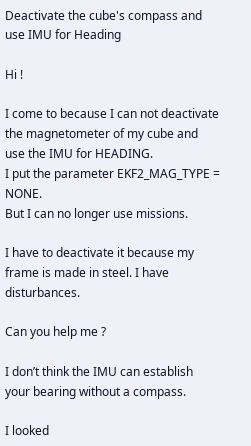Deactivate the cube's compass and use IMU for Heading

Hi !

I come to because I can not deactivate the magnetometer of my cube and use the IMU for HEADING.
I put the parameter EKF2_MAG_TYPE = NONE.
But I can no longer use missions.

I have to deactivate it because my frame is made in steel. I have disturbances.

Can you help me ?

I don’t think the IMU can establish your bearing without a compass.

I looked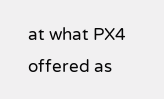at what PX4 offered as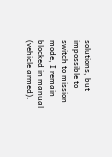solutions, but impossible to switch to mission mode, I remain blocked in manual (vehicle armed).